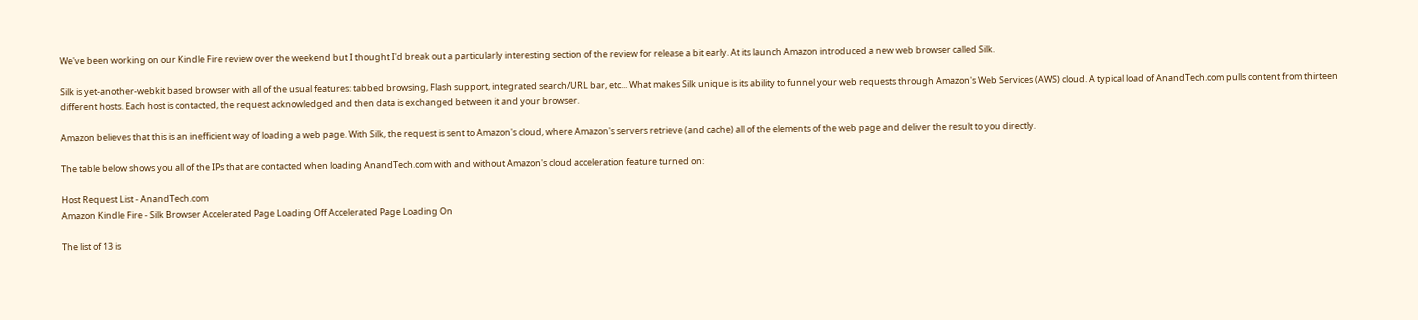We've been working on our Kindle Fire review over the weekend but I thought I'd break out a particularly interesting section of the review for release a bit early. At its launch Amazon introduced a new web browser called Silk.

Silk is yet-another-webkit based browser with all of the usual features: tabbed browsing, Flash support, integrated search/URL bar, etc... What makes Silk unique is its ability to funnel your web requests through Amazon's Web Services (AWS) cloud. A typical load of AnandTech.com pulls content from thirteen different hosts. Each host is contacted, the request acknowledged and then data is exchanged between it and your browser.

Amazon believes that this is an inefficient way of loading a web page. With Silk, the request is sent to Amazon's cloud, where Amazon's servers retrieve (and cache) all of the elements of the web page and deliver the result to you directly.

The table below shows you all of the IPs that are contacted when loading AnandTech.com with and without Amazon's cloud acceleration feature turned on:

Host Request List - AnandTech.com
Amazon Kindle Fire - Silk Browser Accelerated Page Loading Off Accelerated Page Loading On

The list of 13 is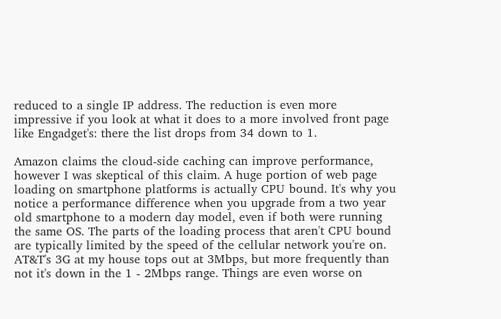reduced to a single IP address. The reduction is even more impressive if you look at what it does to a more involved front page like Engadget's: there the list drops from 34 down to 1.

Amazon claims the cloud-side caching can improve performance, however I was skeptical of this claim. A huge portion of web page loading on smartphone platforms is actually CPU bound. It's why you notice a performance difference when you upgrade from a two year old smartphone to a modern day model, even if both were running the same OS. The parts of the loading process that aren't CPU bound are typically limited by the speed of the cellular network you're on. AT&T's 3G at my house tops out at 3Mbps, but more frequently than not it's down in the 1 - 2Mbps range. Things are even worse on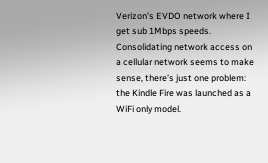Verizon's EVDO network where I get sub 1Mbps speeds. Consolidating network access on a cellular network seems to make sense, there's just one problem: the Kindle Fire was launched as a WiFi only model.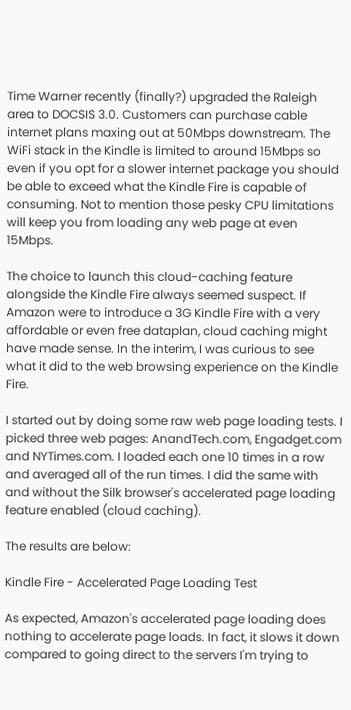Time Warner recently (finally?) upgraded the Raleigh area to DOCSIS 3.0. Customers can purchase cable internet plans maxing out at 50Mbps downstream. The WiFi stack in the Kindle is limited to around 15Mbps so even if you opt for a slower internet package you should be able to exceed what the Kindle Fire is capable of consuming. Not to mention those pesky CPU limitations will keep you from loading any web page at even 15Mbps.

The choice to launch this cloud-caching feature alongside the Kindle Fire always seemed suspect. If Amazon were to introduce a 3G Kindle Fire with a very affordable or even free dataplan, cloud caching might have made sense. In the interim, I was curious to see what it did to the web browsing experience on the Kindle Fire.

I started out by doing some raw web page loading tests. I picked three web pages: AnandTech.com, Engadget.com and NYTimes.com. I loaded each one 10 times in a row and averaged all of the run times. I did the same with and without the Silk browser's accelerated page loading feature enabled (cloud caching).

The results are below:

Kindle Fire - Accelerated Page Loading Test

As expected, Amazon's accelerated page loading does nothing to accelerate page loads. In fact, it slows it down compared to going direct to the servers I'm trying to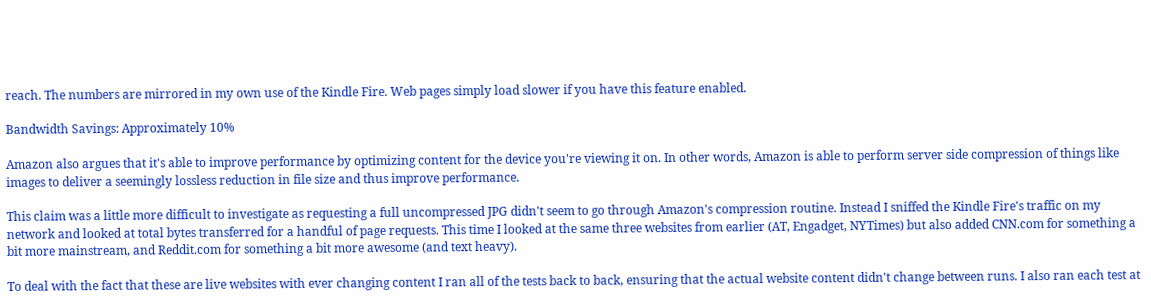reach. The numbers are mirrored in my own use of the Kindle Fire. Web pages simply load slower if you have this feature enabled.

Bandwidth Savings: Approximately 10%

Amazon also argues that it's able to improve performance by optimizing content for the device you're viewing it on. In other words, Amazon is able to perform server side compression of things like images to deliver a seemingly lossless reduction in file size and thus improve performance.

This claim was a little more difficult to investigate as requesting a full uncompressed JPG didn't seem to go through Amazon's compression routine. Instead I sniffed the Kindle Fire's traffic on my network and looked at total bytes transferred for a handful of page requests. This time I looked at the same three websites from earlier (AT, Engadget, NYTimes) but also added CNN.com for something a bit more mainstream, and Reddit.com for something a bit more awesome (and text heavy).

To deal with the fact that these are live websites with ever changing content I ran all of the tests back to back, ensuring that the actual website content didn't change between runs. I also ran each test at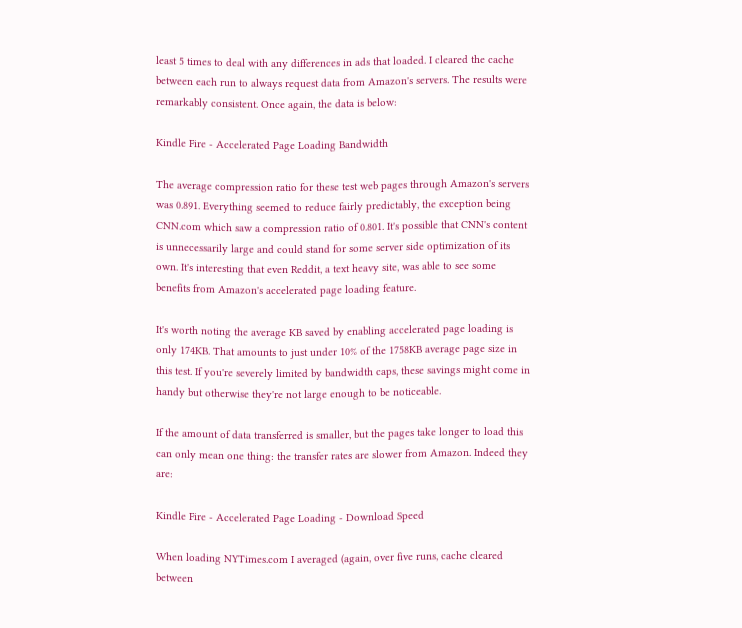least 5 times to deal with any differences in ads that loaded. I cleared the cache between each run to always request data from Amazon's servers. The results were remarkably consistent. Once again, the data is below:

Kindle Fire - Accelerated Page Loading Bandwidth

The average compression ratio for these test web pages through Amazon's servers was 0.891. Everything seemed to reduce fairly predictably, the exception being CNN.com which saw a compression ratio of 0.801. It's possible that CNN's content is unnecessarily large and could stand for some server side optimization of its own. It's interesting that even Reddit, a text heavy site, was able to see some benefits from Amazon's accelerated page loading feature.

It's worth noting the average KB saved by enabling accelerated page loading is only 174KB. That amounts to just under 10% of the 1758KB average page size in this test. If you're severely limited by bandwidth caps, these savings might come in handy but otherwise they're not large enough to be noticeable.

If the amount of data transferred is smaller, but the pages take longer to load this can only mean one thing: the transfer rates are slower from Amazon. Indeed they are:

Kindle Fire - Accelerated Page Loading - Download Speed

When loading NYTimes.com I averaged (again, over five runs, cache cleared between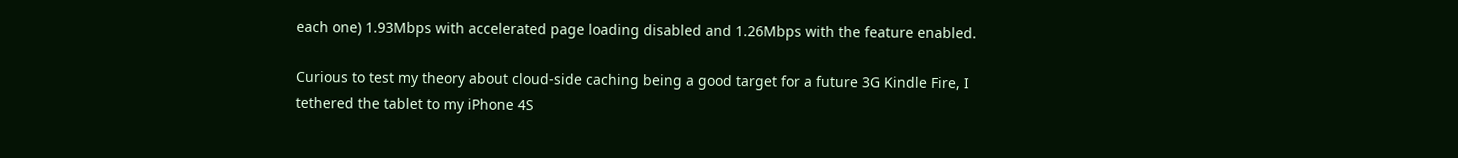each one) 1.93Mbps with accelerated page loading disabled and 1.26Mbps with the feature enabled.

Curious to test my theory about cloud-side caching being a good target for a future 3G Kindle Fire, I tethered the tablet to my iPhone 4S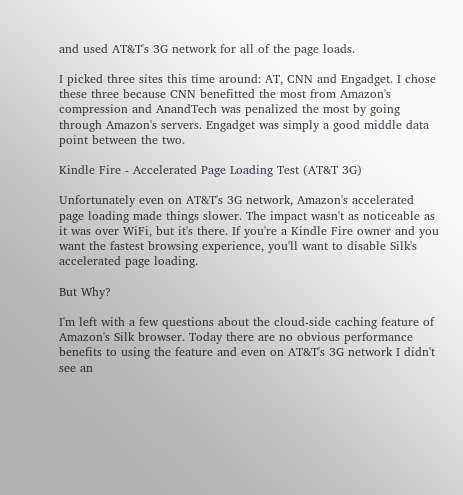and used AT&T's 3G network for all of the page loads.

I picked three sites this time around: AT, CNN and Engadget. I chose these three because CNN benefitted the most from Amazon's compression and AnandTech was penalized the most by going through Amazon's servers. Engadget was simply a good middle data point between the two.

Kindle Fire - Accelerated Page Loading Test (AT&T 3G)

Unfortunately even on AT&T's 3G network, Amazon's accelerated page loading made things slower. The impact wasn't as noticeable as it was over WiFi, but it's there. If you're a Kindle Fire owner and you want the fastest browsing experience, you'll want to disable Silk's accelerated page loading.

But Why?

I'm left with a few questions about the cloud-side caching feature of Amazon's Silk browser. Today there are no obvious performance benefits to using the feature and even on AT&T's 3G network I didn't see an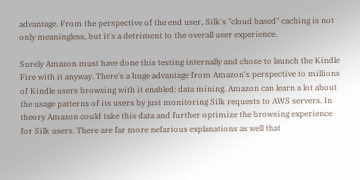advantage. From the perspective of the end user, Silk's "cloud based" caching is not only meaningless, but it's a detriment to the overall user experience.

Surely Amazon must have done this testing internally and chose to launch the Kindle Fire with it anyway. There's a huge advantage from Amazon's perspective to millions of Kindle users browsing with it enabled: data mining. Amazon can learn a lot about the usage patterns of its users by just monitoring Silk requests to AWS servers. In theory Amazon could take this data and further optimize the browsing experience for Silk users. There are far more nefarious explanations as well that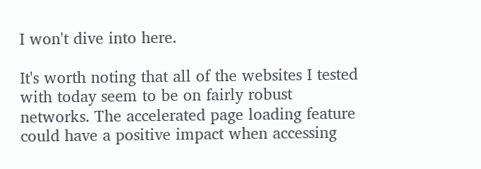I won't dive into here.

It's worth noting that all of the websites I tested with today seem to be on fairly robust networks. The accelerated page loading feature could have a positive impact when accessing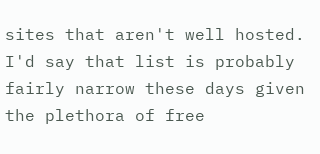sites that aren't well hosted. I'd say that list is probably fairly narrow these days given the plethora of free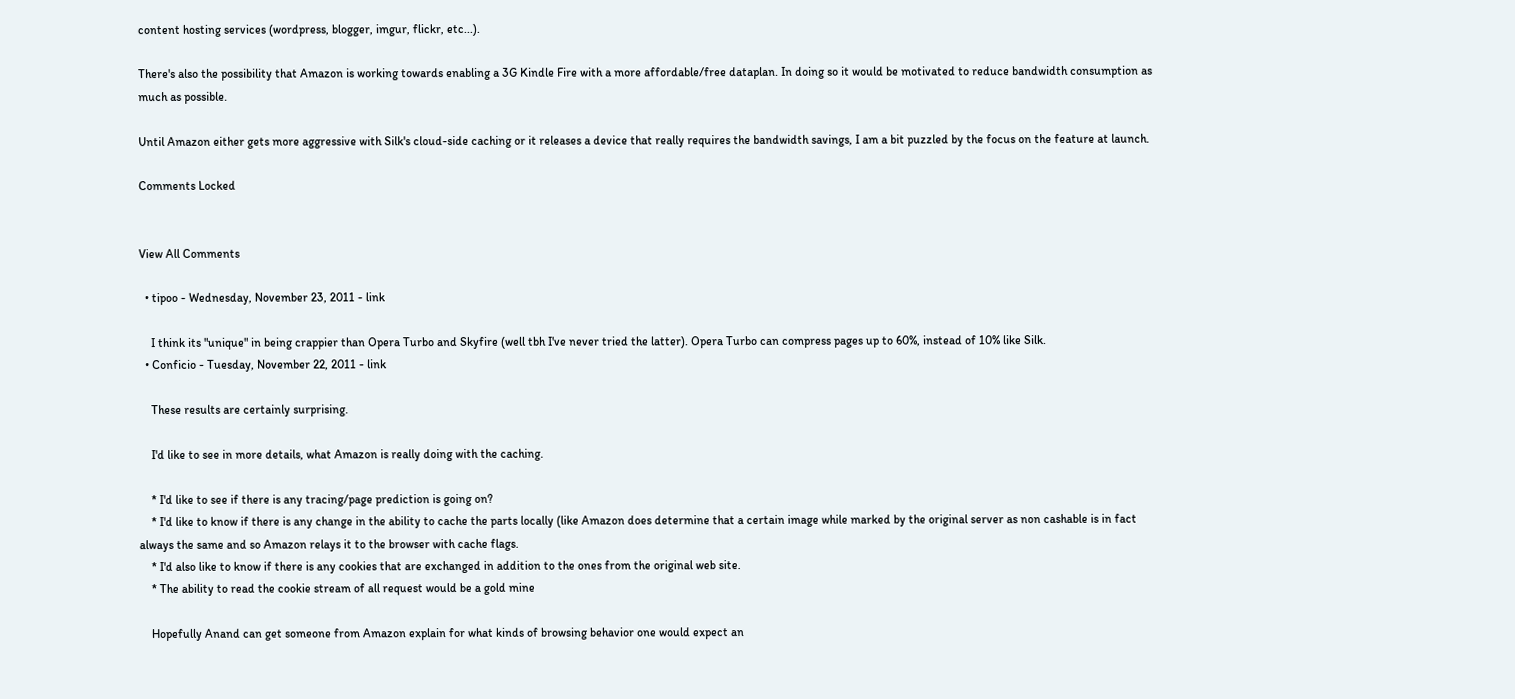content hosting services (wordpress, blogger, imgur, flickr, etc...).

There's also the possibility that Amazon is working towards enabling a 3G Kindle Fire with a more affordable/free dataplan. In doing so it would be motivated to reduce bandwidth consumption as much as possible.

Until Amazon either gets more aggressive with Silk's cloud-side caching or it releases a device that really requires the bandwidth savings, I am a bit puzzled by the focus on the feature at launch.

Comments Locked


View All Comments

  • tipoo - Wednesday, November 23, 2011 - link

    I think its "unique" in being crappier than Opera Turbo and Skyfire (well tbh I've never tried the latter). Opera Turbo can compress pages up to 60%, instead of 10% like Silk.
  • Conficio - Tuesday, November 22, 2011 - link

    These results are certainly surprising.

    I'd like to see in more details, what Amazon is really doing with the caching.

    * I'd like to see if there is any tracing/page prediction is going on?
    * I'd like to know if there is any change in the ability to cache the parts locally (like Amazon does determine that a certain image while marked by the original server as non cashable is in fact always the same and so Amazon relays it to the browser with cache flags.
    * I'd also like to know if there is any cookies that are exchanged in addition to the ones from the original web site.
    * The ability to read the cookie stream of all request would be a gold mine

    Hopefully Anand can get someone from Amazon explain for what kinds of browsing behavior one would expect an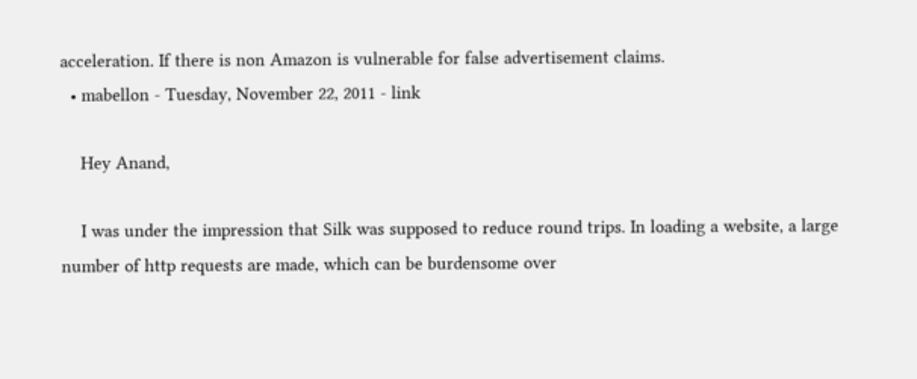acceleration. If there is non Amazon is vulnerable for false advertisement claims.
  • mabellon - Tuesday, November 22, 2011 - link

    Hey Anand,

    I was under the impression that Silk was supposed to reduce round trips. In loading a website, a large number of http requests are made, which can be burdensome over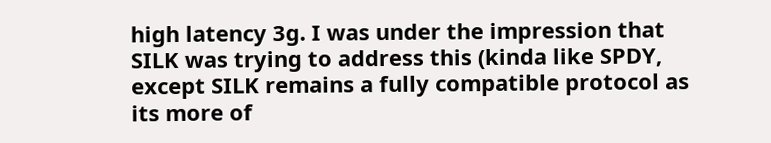high latency 3g. I was under the impression that SILK was trying to address this (kinda like SPDY, except SILK remains a fully compatible protocol as its more of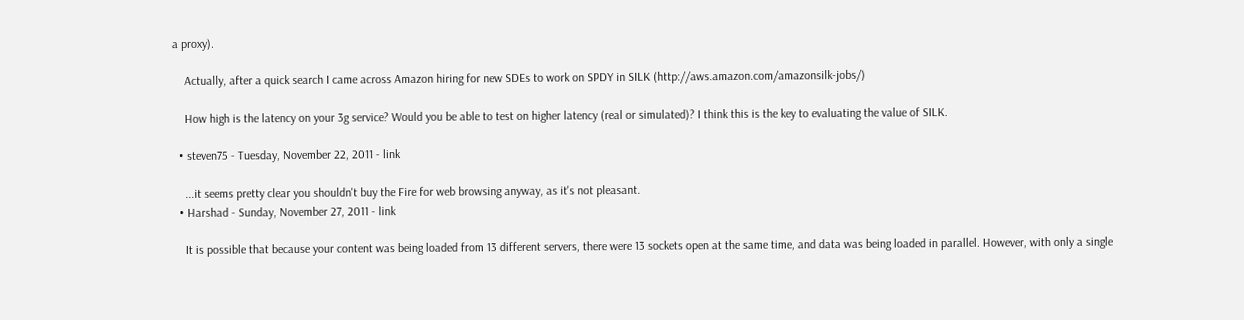a proxy).

    Actually, after a quick search I came across Amazon hiring for new SDEs to work on SPDY in SILK (http://aws.amazon.com/amazonsilk-jobs/)

    How high is the latency on your 3g service? Would you be able to test on higher latency (real or simulated)? I think this is the key to evaluating the value of SILK.

  • steven75 - Tuesday, November 22, 2011 - link

    ...it seems pretty clear you shouldn't buy the Fire for web browsing anyway, as it's not pleasant.
  • Harshad - Sunday, November 27, 2011 - link

    It is possible that because your content was being loaded from 13 different servers, there were 13 sockets open at the same time, and data was being loaded in parallel. However, with only a single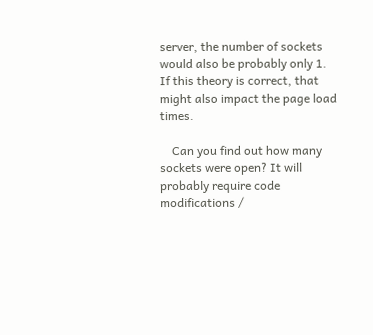server, the number of sockets would also be probably only 1. If this theory is correct, that might also impact the page load times.

    Can you find out how many sockets were open? It will probably require code modifications /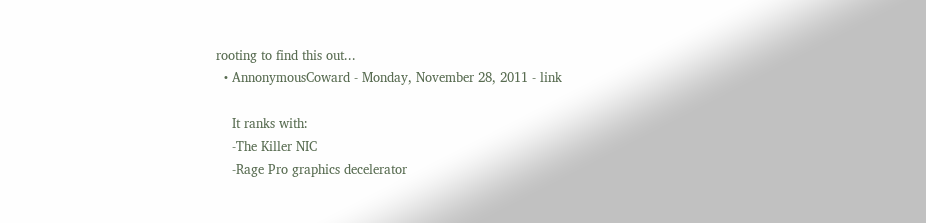rooting to find this out...
  • AnnonymousCoward - Monday, November 28, 2011 - link

    It ranks with:
    -The Killer NIC
    -Rage Pro graphics decelerator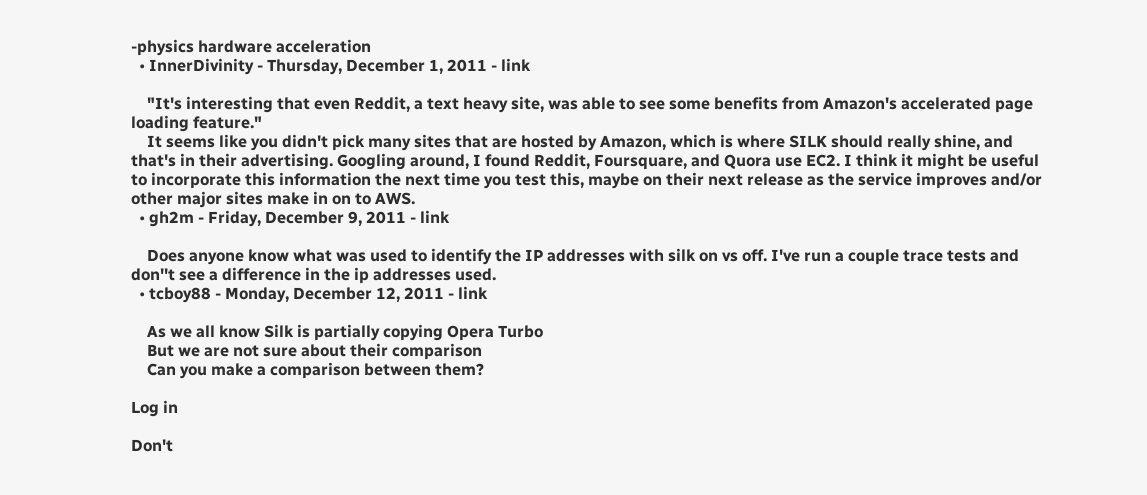-physics hardware acceleration
  • InnerDivinity - Thursday, December 1, 2011 - link

    "It's interesting that even Reddit, a text heavy site, was able to see some benefits from Amazon's accelerated page loading feature."
    It seems like you didn't pick many sites that are hosted by Amazon, which is where SILK should really shine, and that's in their advertising. Googling around, I found Reddit, Foursquare, and Quora use EC2. I think it might be useful to incorporate this information the next time you test this, maybe on their next release as the service improves and/or other major sites make in on to AWS.
  • gh2m - Friday, December 9, 2011 - link

    Does anyone know what was used to identify the IP addresses with silk on vs off. I've run a couple trace tests and don''t see a difference in the ip addresses used.
  • tcboy88 - Monday, December 12, 2011 - link

    As we all know Silk is partially copying Opera Turbo
    But we are not sure about their comparison
    Can you make a comparison between them?

Log in

Don't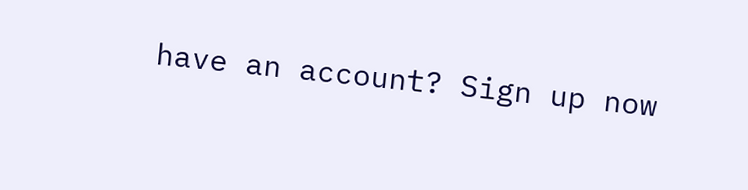have an account? Sign up now